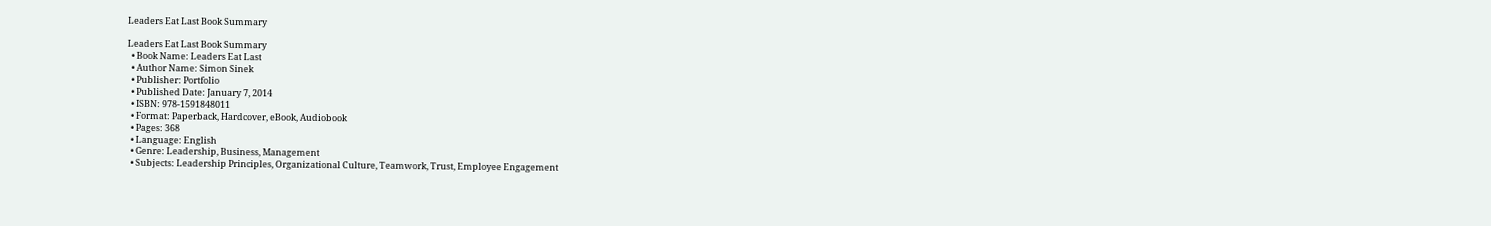Leaders Eat Last Book Summary

Leaders Eat Last Book Summary
  • Book Name: Leaders Eat Last
  • Author Name: Simon Sinek
  • Publisher: Portfolio
  • Published Date: January 7, 2014
  • ISBN: 978-1591848011
  • Format: Paperback, Hardcover, eBook, Audiobook
  • Pages: 368
  • Language: English
  • Genre: Leadership, Business, Management
  • Subjects: Leadership Principles, Organizational Culture, Teamwork, Trust, Employee Engagement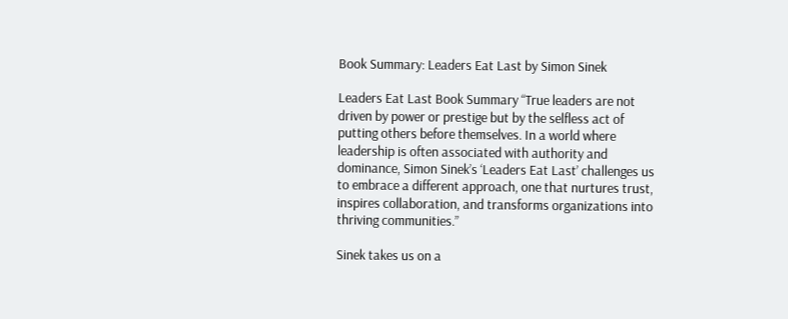Book Summary: Leaders Eat Last by Simon Sinek

Leaders Eat Last Book Summary “True leaders are not driven by power or prestige but by the selfless act of putting others before themselves. In a world where leadership is often associated with authority and dominance, Simon Sinek’s ‘Leaders Eat Last’ challenges us to embrace a different approach, one that nurtures trust, inspires collaboration, and transforms organizations into thriving communities.”

Sinek takes us on a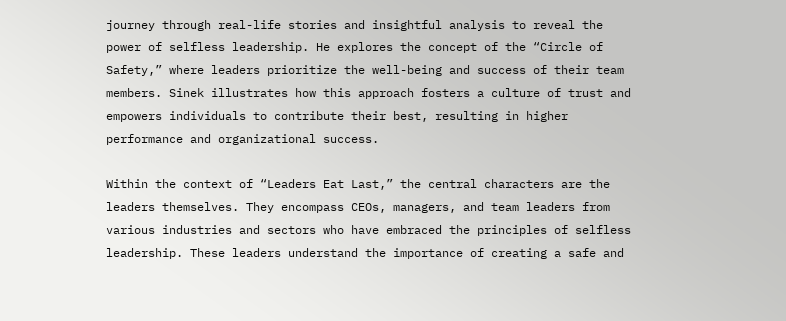journey through real-life stories and insightful analysis to reveal the power of selfless leadership. He explores the concept of the “Circle of Safety,” where leaders prioritize the well-being and success of their team members. Sinek illustrates how this approach fosters a culture of trust and empowers individuals to contribute their best, resulting in higher performance and organizational success.

Within the context of “Leaders Eat Last,” the central characters are the leaders themselves. They encompass CEOs, managers, and team leaders from various industries and sectors who have embraced the principles of selfless leadership. These leaders understand the importance of creating a safe and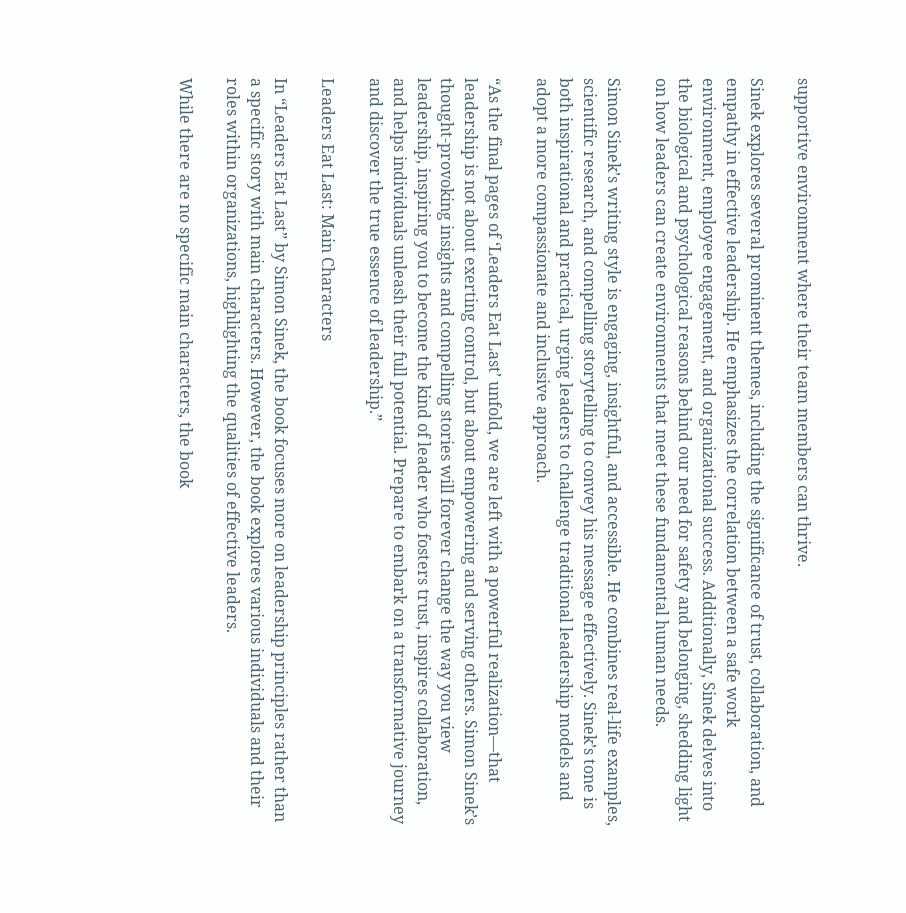supportive environment where their team members can thrive.

Sinek explores several prominent themes, including the significance of trust, collaboration, and empathy in effective leadership. He emphasizes the correlation between a safe work environment, employee engagement, and organizational success. Additionally, Sinek delves into the biological and psychological reasons behind our need for safety and belonging, shedding light on how leaders can create environments that meet these fundamental human needs.

Simon Sinek’s writing style is engaging, insightful, and accessible. He combines real-life examples, scientific research, and compelling storytelling to convey his message effectively. Sinek’s tone is both inspirational and practical, urging leaders to challenge traditional leadership models and adopt a more compassionate and inclusive approach.

“As the final pages of ‘Leaders Eat Last’ unfold, we are left with a powerful realization—that leadership is not about exerting control, but about empowering and serving others. Simon Sinek’s thought-provoking insights and compelling stories will forever change the way you view leadership, inspiring you to become the kind of leader who fosters trust, inspires collaboration, and helps individuals unleash their full potential. Prepare to embark on a transformative journey and discover the true essence of leadership.”

Leaders Eat Last: Main Characters

In “Leaders Eat Last” by Simon Sinek, the book focuses more on leadership principles rather than a specific story with main characters. However, the book explores various individuals and their roles within organizations, highlighting the qualities of effective leaders.

While there are no specific main characters, the book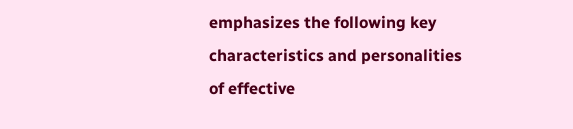emphasizes the following key characteristics and personalities of effective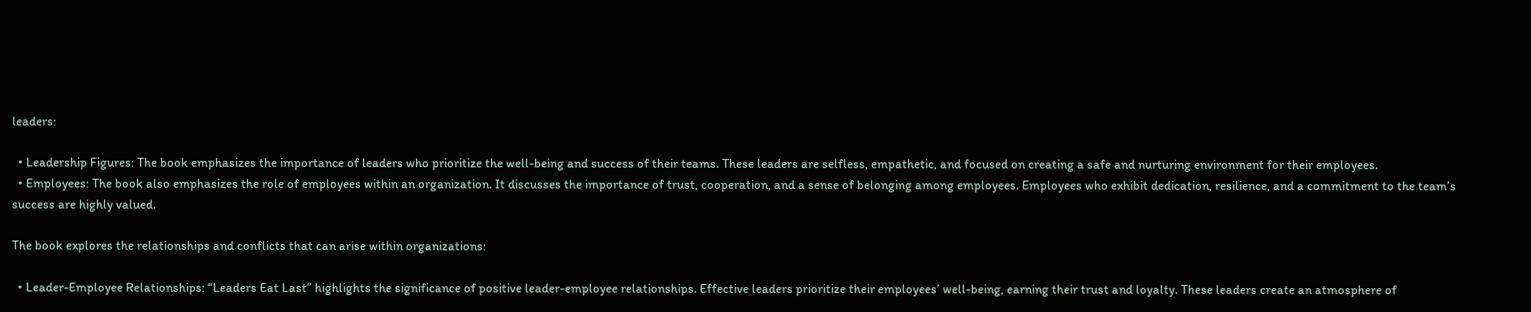leaders:

  • Leadership Figures: The book emphasizes the importance of leaders who prioritize the well-being and success of their teams. These leaders are selfless, empathetic, and focused on creating a safe and nurturing environment for their employees.
  • Employees: The book also emphasizes the role of employees within an organization. It discusses the importance of trust, cooperation, and a sense of belonging among employees. Employees who exhibit dedication, resilience, and a commitment to the team’s success are highly valued.

The book explores the relationships and conflicts that can arise within organizations:

  • Leader-Employee Relationships: “Leaders Eat Last” highlights the significance of positive leader-employee relationships. Effective leaders prioritize their employees’ well-being, earning their trust and loyalty. These leaders create an atmosphere of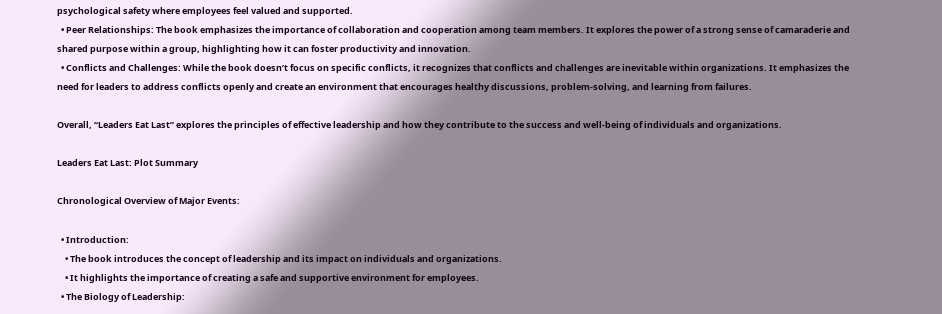psychological safety where employees feel valued and supported.
  • Peer Relationships: The book emphasizes the importance of collaboration and cooperation among team members. It explores the power of a strong sense of camaraderie and shared purpose within a group, highlighting how it can foster productivity and innovation.
  • Conflicts and Challenges: While the book doesn’t focus on specific conflicts, it recognizes that conflicts and challenges are inevitable within organizations. It emphasizes the need for leaders to address conflicts openly and create an environment that encourages healthy discussions, problem-solving, and learning from failures.

Overall, “Leaders Eat Last” explores the principles of effective leadership and how they contribute to the success and well-being of individuals and organizations.

Leaders Eat Last: Plot Summary

Chronological Overview of Major Events:

  • Introduction:
    • The book introduces the concept of leadership and its impact on individuals and organizations.
    • It highlights the importance of creating a safe and supportive environment for employees.
  • The Biology of Leadership: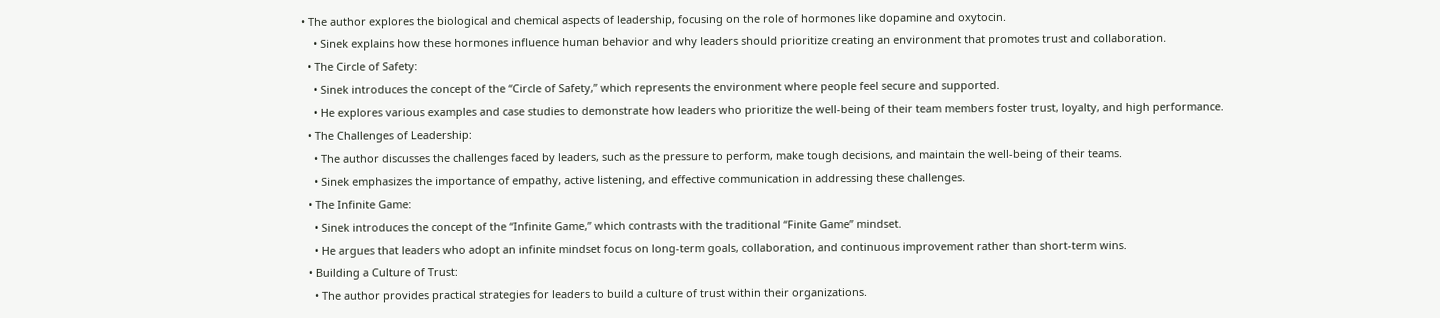• The author explores the biological and chemical aspects of leadership, focusing on the role of hormones like dopamine and oxytocin.
    • Sinek explains how these hormones influence human behavior and why leaders should prioritize creating an environment that promotes trust and collaboration.
  • The Circle of Safety:
    • Sinek introduces the concept of the “Circle of Safety,” which represents the environment where people feel secure and supported.
    • He explores various examples and case studies to demonstrate how leaders who prioritize the well-being of their team members foster trust, loyalty, and high performance.
  • The Challenges of Leadership:
    • The author discusses the challenges faced by leaders, such as the pressure to perform, make tough decisions, and maintain the well-being of their teams.
    • Sinek emphasizes the importance of empathy, active listening, and effective communication in addressing these challenges.
  • The Infinite Game:
    • Sinek introduces the concept of the “Infinite Game,” which contrasts with the traditional “Finite Game” mindset.
    • He argues that leaders who adopt an infinite mindset focus on long-term goals, collaboration, and continuous improvement rather than short-term wins.
  • Building a Culture of Trust:
    • The author provides practical strategies for leaders to build a culture of trust within their organizations.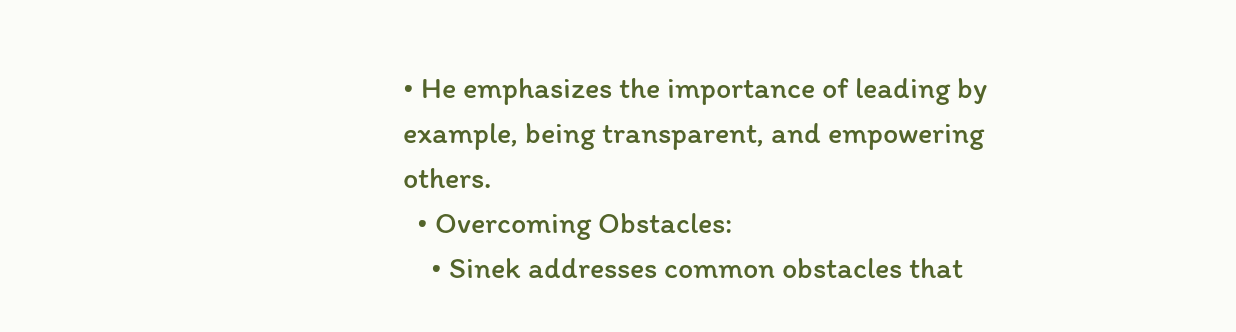• He emphasizes the importance of leading by example, being transparent, and empowering others.
  • Overcoming Obstacles:
    • Sinek addresses common obstacles that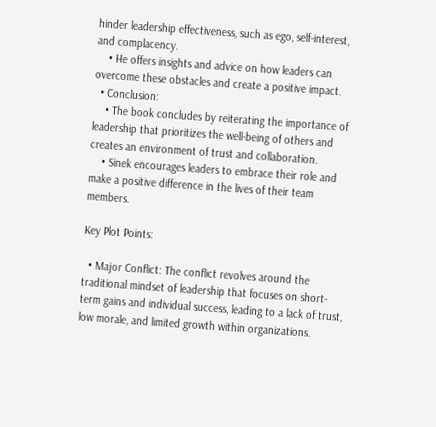hinder leadership effectiveness, such as ego, self-interest, and complacency.
    • He offers insights and advice on how leaders can overcome these obstacles and create a positive impact.
  • Conclusion:
    • The book concludes by reiterating the importance of leadership that prioritizes the well-being of others and creates an environment of trust and collaboration.
    • Sinek encourages leaders to embrace their role and make a positive difference in the lives of their team members.

Key Plot Points:

  • Major Conflict: The conflict revolves around the traditional mindset of leadership that focuses on short-term gains and individual success, leading to a lack of trust, low morale, and limited growth within organizations.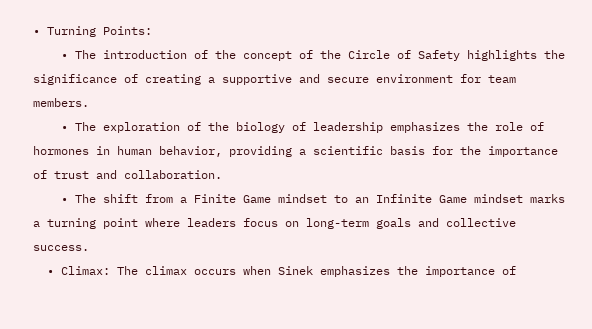• Turning Points:
    • The introduction of the concept of the Circle of Safety highlights the significance of creating a supportive and secure environment for team members.
    • The exploration of the biology of leadership emphasizes the role of hormones in human behavior, providing a scientific basis for the importance of trust and collaboration.
    • The shift from a Finite Game mindset to an Infinite Game mindset marks a turning point where leaders focus on long-term goals and collective success.
  • Climax: The climax occurs when Sinek emphasizes the importance of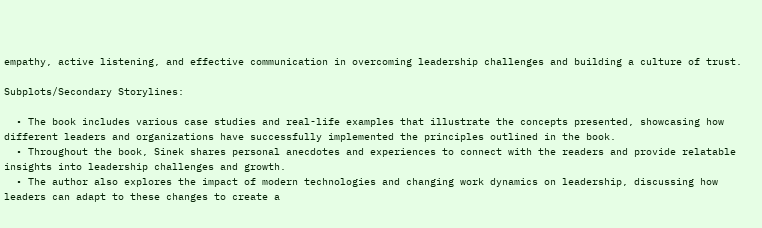empathy, active listening, and effective communication in overcoming leadership challenges and building a culture of trust.

Subplots/Secondary Storylines:

  • The book includes various case studies and real-life examples that illustrate the concepts presented, showcasing how different leaders and organizations have successfully implemented the principles outlined in the book.
  • Throughout the book, Sinek shares personal anecdotes and experiences to connect with the readers and provide relatable insights into leadership challenges and growth.
  • The author also explores the impact of modern technologies and changing work dynamics on leadership, discussing how leaders can adapt to these changes to create a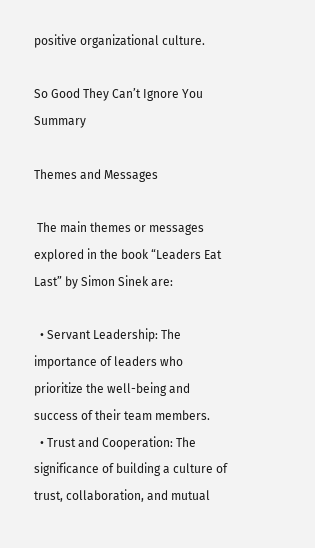positive organizational culture.

So Good They Can’t Ignore You Summary

Themes and Messages

 The main themes or messages explored in the book “Leaders Eat Last” by Simon Sinek are:

  • Servant Leadership: The importance of leaders who prioritize the well-being and success of their team members.
  • Trust and Cooperation: The significance of building a culture of trust, collaboration, and mutual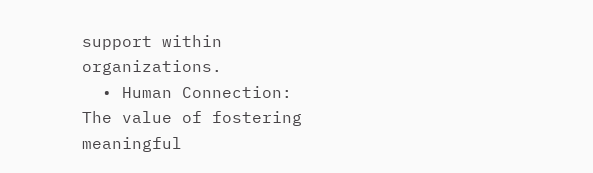support within organizations.
  • Human Connection: The value of fostering meaningful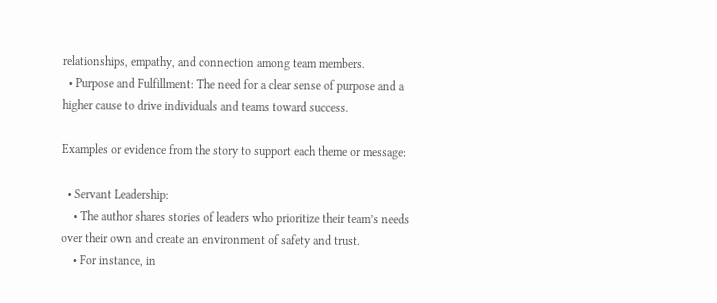relationships, empathy, and connection among team members.
  • Purpose and Fulfillment: The need for a clear sense of purpose and a higher cause to drive individuals and teams toward success.

Examples or evidence from the story to support each theme or message:

  • Servant Leadership:
    • The author shares stories of leaders who prioritize their team’s needs over their own and create an environment of safety and trust.
    • For instance, in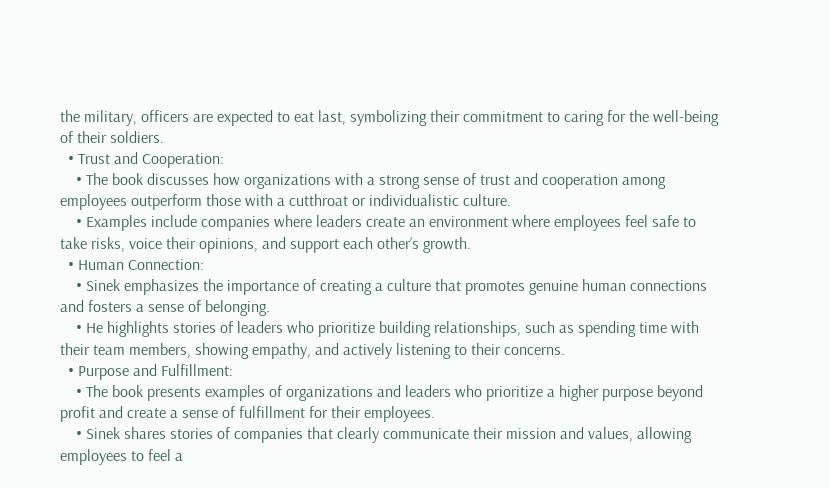the military, officers are expected to eat last, symbolizing their commitment to caring for the well-being of their soldiers.
  • Trust and Cooperation:
    • The book discusses how organizations with a strong sense of trust and cooperation among employees outperform those with a cutthroat or individualistic culture.
    • Examples include companies where leaders create an environment where employees feel safe to take risks, voice their opinions, and support each other’s growth.
  • Human Connection:
    • Sinek emphasizes the importance of creating a culture that promotes genuine human connections and fosters a sense of belonging.
    • He highlights stories of leaders who prioritize building relationships, such as spending time with their team members, showing empathy, and actively listening to their concerns.
  • Purpose and Fulfillment:
    • The book presents examples of organizations and leaders who prioritize a higher purpose beyond profit and create a sense of fulfillment for their employees.
    • Sinek shares stories of companies that clearly communicate their mission and values, allowing employees to feel a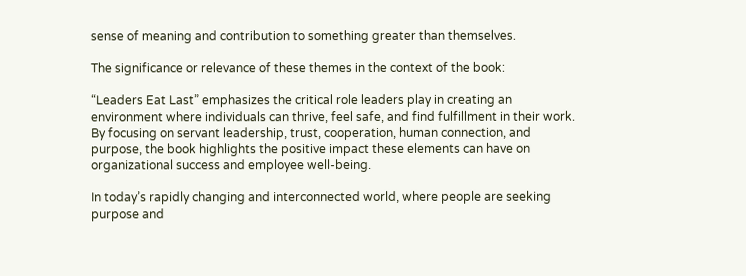sense of meaning and contribution to something greater than themselves.

The significance or relevance of these themes in the context of the book:

“Leaders Eat Last” emphasizes the critical role leaders play in creating an environment where individuals can thrive, feel safe, and find fulfillment in their work. By focusing on servant leadership, trust, cooperation, human connection, and purpose, the book highlights the positive impact these elements can have on organizational success and employee well-being.

In today’s rapidly changing and interconnected world, where people are seeking purpose and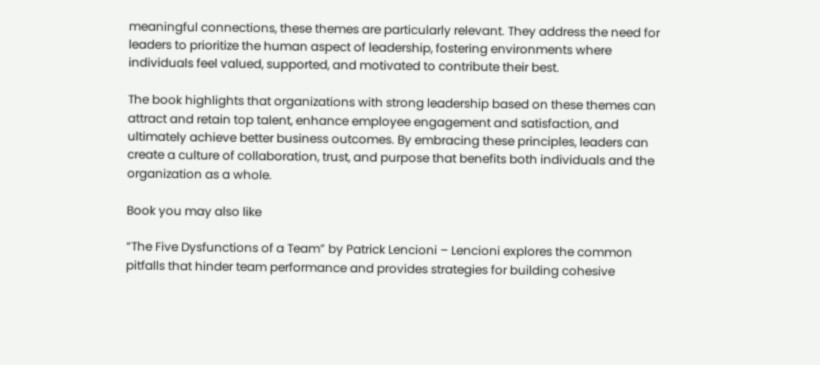meaningful connections, these themes are particularly relevant. They address the need for leaders to prioritize the human aspect of leadership, fostering environments where individuals feel valued, supported, and motivated to contribute their best.

The book highlights that organizations with strong leadership based on these themes can attract and retain top talent, enhance employee engagement and satisfaction, and ultimately achieve better business outcomes. By embracing these principles, leaders can create a culture of collaboration, trust, and purpose that benefits both individuals and the organization as a whole.

Book you may also like

“The Five Dysfunctions of a Team” by Patrick Lencioni – Lencioni explores the common pitfalls that hinder team performance and provides strategies for building cohesive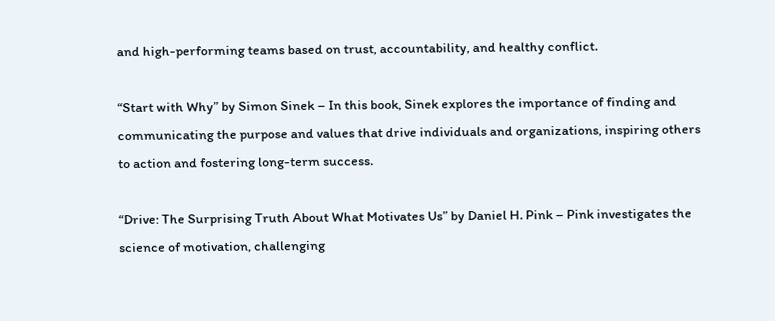and high-performing teams based on trust, accountability, and healthy conflict.

“Start with Why” by Simon Sinek – In this book, Sinek explores the importance of finding and communicating the purpose and values that drive individuals and organizations, inspiring others to action and fostering long-term success.

“Drive: The Surprising Truth About What Motivates Us” by Daniel H. Pink – Pink investigates the science of motivation, challenging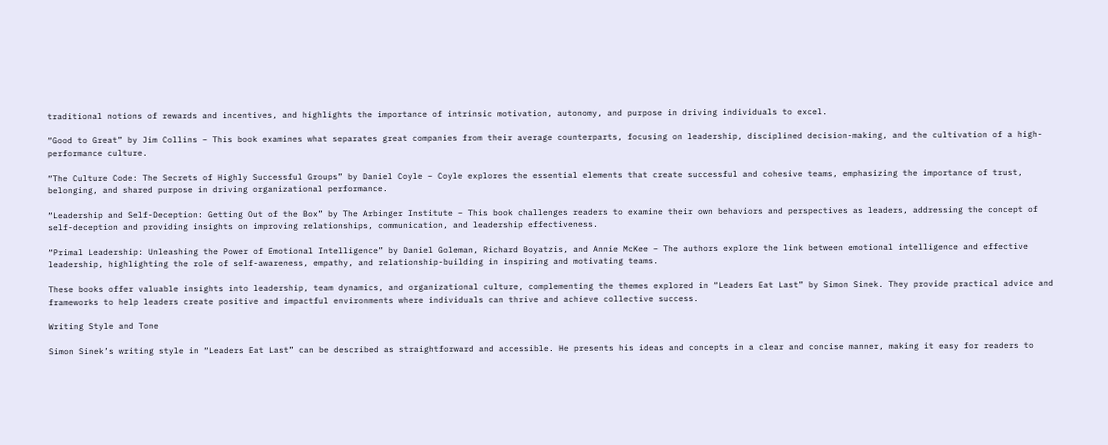traditional notions of rewards and incentives, and highlights the importance of intrinsic motivation, autonomy, and purpose in driving individuals to excel.

“Good to Great” by Jim Collins – This book examines what separates great companies from their average counterparts, focusing on leadership, disciplined decision-making, and the cultivation of a high-performance culture.

“The Culture Code: The Secrets of Highly Successful Groups” by Daniel Coyle – Coyle explores the essential elements that create successful and cohesive teams, emphasizing the importance of trust, belonging, and shared purpose in driving organizational performance.

“Leadership and Self-Deception: Getting Out of the Box” by The Arbinger Institute – This book challenges readers to examine their own behaviors and perspectives as leaders, addressing the concept of self-deception and providing insights on improving relationships, communication, and leadership effectiveness.

“Primal Leadership: Unleashing the Power of Emotional Intelligence” by Daniel Goleman, Richard Boyatzis, and Annie McKee – The authors explore the link between emotional intelligence and effective leadership, highlighting the role of self-awareness, empathy, and relationship-building in inspiring and motivating teams.

These books offer valuable insights into leadership, team dynamics, and organizational culture, complementing the themes explored in “Leaders Eat Last” by Simon Sinek. They provide practical advice and frameworks to help leaders create positive and impactful environments where individuals can thrive and achieve collective success.

Writing Style and Tone

Simon Sinek’s writing style in “Leaders Eat Last” can be described as straightforward and accessible. He presents his ideas and concepts in a clear and concise manner, making it easy for readers to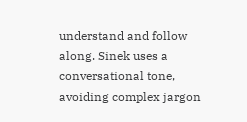understand and follow along. Sinek uses a conversational tone, avoiding complex jargon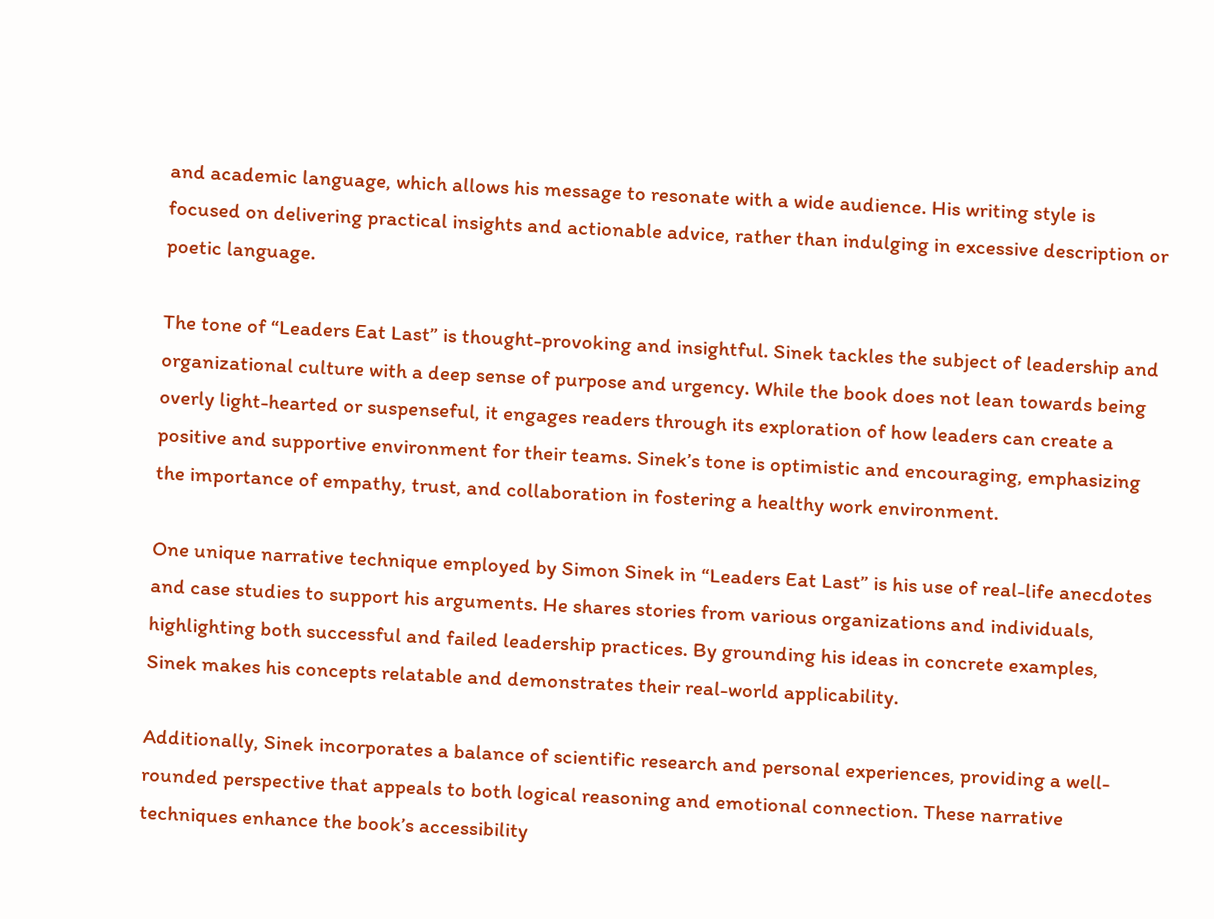and academic language, which allows his message to resonate with a wide audience. His writing style is focused on delivering practical insights and actionable advice, rather than indulging in excessive description or poetic language.

The tone of “Leaders Eat Last” is thought-provoking and insightful. Sinek tackles the subject of leadership and organizational culture with a deep sense of purpose and urgency. While the book does not lean towards being overly light-hearted or suspenseful, it engages readers through its exploration of how leaders can create a positive and supportive environment for their teams. Sinek’s tone is optimistic and encouraging, emphasizing the importance of empathy, trust, and collaboration in fostering a healthy work environment.

One unique narrative technique employed by Simon Sinek in “Leaders Eat Last” is his use of real-life anecdotes and case studies to support his arguments. He shares stories from various organizations and individuals, highlighting both successful and failed leadership practices. By grounding his ideas in concrete examples, Sinek makes his concepts relatable and demonstrates their real-world applicability.

Additionally, Sinek incorporates a balance of scientific research and personal experiences, providing a well-rounded perspective that appeals to both logical reasoning and emotional connection. These narrative techniques enhance the book’s accessibility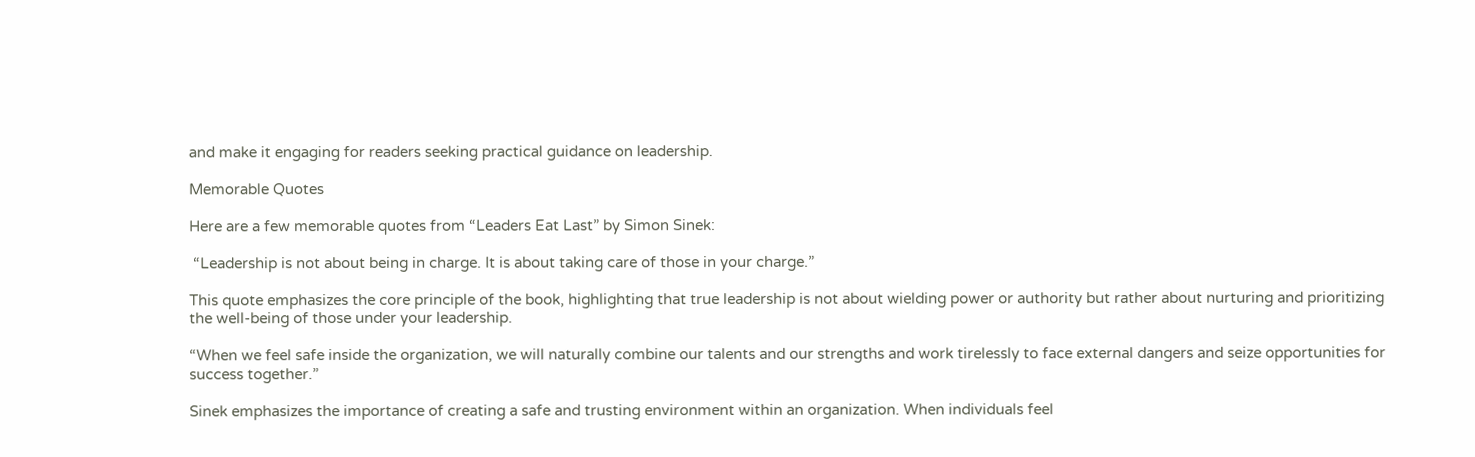and make it engaging for readers seeking practical guidance on leadership.

Memorable Quotes

Here are a few memorable quotes from “Leaders Eat Last” by Simon Sinek:

 “Leadership is not about being in charge. It is about taking care of those in your charge.”

This quote emphasizes the core principle of the book, highlighting that true leadership is not about wielding power or authority but rather about nurturing and prioritizing the well-being of those under your leadership.

“When we feel safe inside the organization, we will naturally combine our talents and our strengths and work tirelessly to face external dangers and seize opportunities for success together.”

Sinek emphasizes the importance of creating a safe and trusting environment within an organization. When individuals feel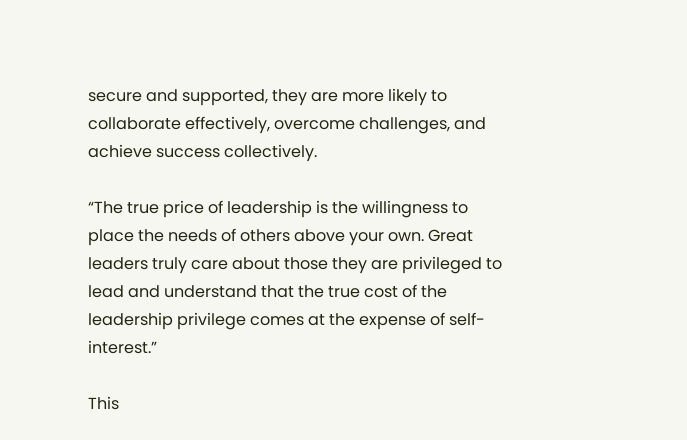secure and supported, they are more likely to collaborate effectively, overcome challenges, and achieve success collectively.

“The true price of leadership is the willingness to place the needs of others above your own. Great leaders truly care about those they are privileged to lead and understand that the true cost of the leadership privilege comes at the expense of self-interest.”

This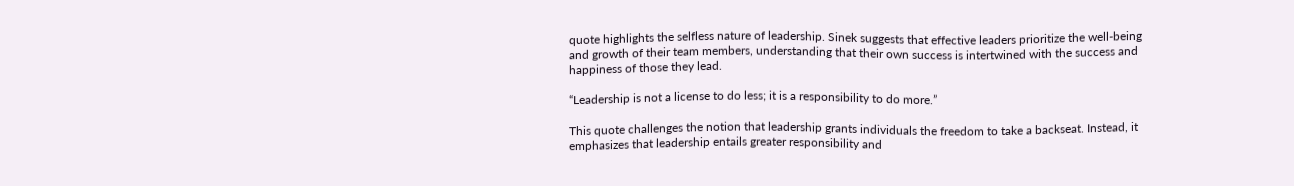quote highlights the selfless nature of leadership. Sinek suggests that effective leaders prioritize the well-being and growth of their team members, understanding that their own success is intertwined with the success and happiness of those they lead.

“Leadership is not a license to do less; it is a responsibility to do more.”

This quote challenges the notion that leadership grants individuals the freedom to take a backseat. Instead, it emphasizes that leadership entails greater responsibility and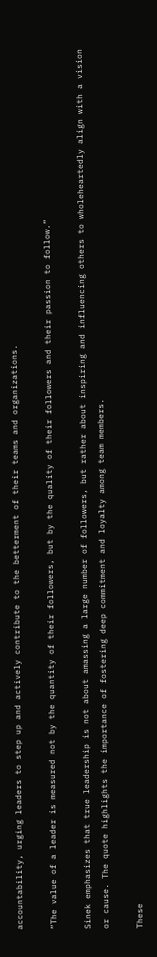accountability, urging leaders to step up and actively contribute to the betterment of their teams and organizations.

“The value of a leader is measured not by the quantity of their followers, but by the quality of their followers and their passion to follow.”

Sinek emphasizes that true leadership is not about amassing a large number of followers, but rather about inspiring and influencing others to wholeheartedly align with a vision or cause. The quote highlights the importance of fostering deep commitment and loyalty among team members.

These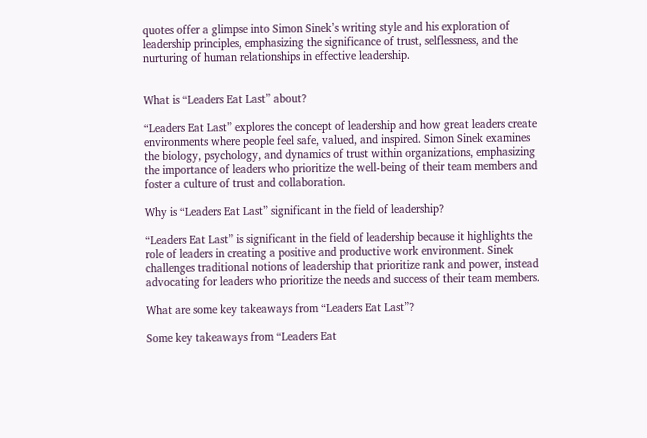quotes offer a glimpse into Simon Sinek’s writing style and his exploration of leadership principles, emphasizing the significance of trust, selflessness, and the nurturing of human relationships in effective leadership.


What is “Leaders Eat Last” about?

“Leaders Eat Last” explores the concept of leadership and how great leaders create environments where people feel safe, valued, and inspired. Simon Sinek examines the biology, psychology, and dynamics of trust within organizations, emphasizing the importance of leaders who prioritize the well-being of their team members and foster a culture of trust and collaboration.

Why is “Leaders Eat Last” significant in the field of leadership?

“Leaders Eat Last” is significant in the field of leadership because it highlights the role of leaders in creating a positive and productive work environment. Sinek challenges traditional notions of leadership that prioritize rank and power, instead advocating for leaders who prioritize the needs and success of their team members.

What are some key takeaways from “Leaders Eat Last”?

Some key takeaways from “Leaders Eat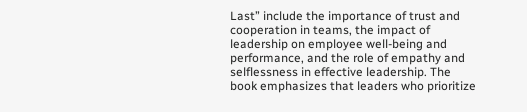Last” include the importance of trust and cooperation in teams, the impact of leadership on employee well-being and performance, and the role of empathy and selflessness in effective leadership. The book emphasizes that leaders who prioritize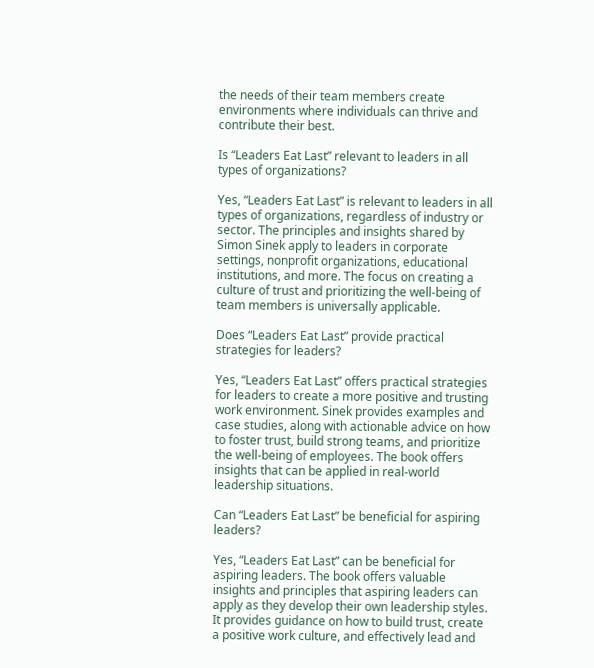the needs of their team members create environments where individuals can thrive and contribute their best.

Is “Leaders Eat Last” relevant to leaders in all types of organizations?

Yes, “Leaders Eat Last” is relevant to leaders in all types of organizations, regardless of industry or sector. The principles and insights shared by Simon Sinek apply to leaders in corporate settings, nonprofit organizations, educational institutions, and more. The focus on creating a culture of trust and prioritizing the well-being of team members is universally applicable.

Does “Leaders Eat Last” provide practical strategies for leaders?

Yes, “Leaders Eat Last” offers practical strategies for leaders to create a more positive and trusting work environment. Sinek provides examples and case studies, along with actionable advice on how to foster trust, build strong teams, and prioritize the well-being of employees. The book offers insights that can be applied in real-world leadership situations.

Can “Leaders Eat Last” be beneficial for aspiring leaders?

Yes, “Leaders Eat Last” can be beneficial for aspiring leaders. The book offers valuable insights and principles that aspiring leaders can apply as they develop their own leadership styles. It provides guidance on how to build trust, create a positive work culture, and effectively lead and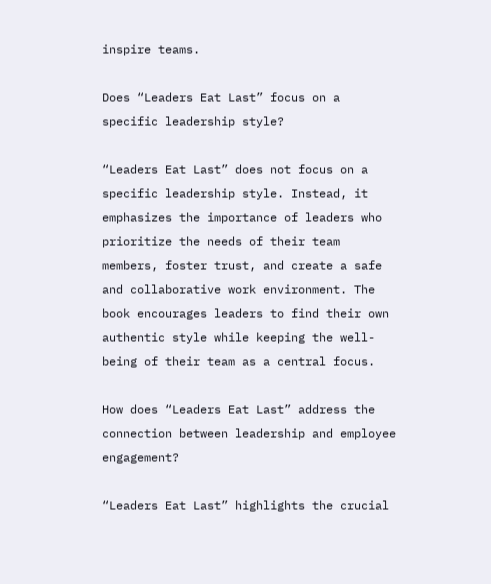inspire teams.

Does “Leaders Eat Last” focus on a specific leadership style?

“Leaders Eat Last” does not focus on a specific leadership style. Instead, it emphasizes the importance of leaders who prioritize the needs of their team members, foster trust, and create a safe and collaborative work environment. The book encourages leaders to find their own authentic style while keeping the well-being of their team as a central focus.

How does “Leaders Eat Last” address the connection between leadership and employee engagement?

“Leaders Eat Last” highlights the crucial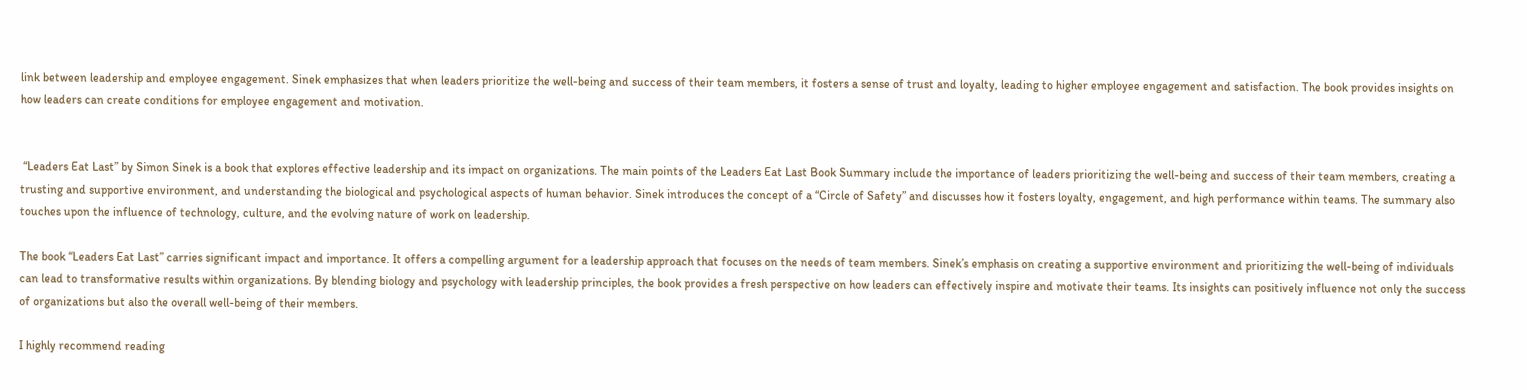link between leadership and employee engagement. Sinek emphasizes that when leaders prioritize the well-being and success of their team members, it fosters a sense of trust and loyalty, leading to higher employee engagement and satisfaction. The book provides insights on how leaders can create conditions for employee engagement and motivation.


 “Leaders Eat Last” by Simon Sinek is a book that explores effective leadership and its impact on organizations. The main points of the Leaders Eat Last Book Summary include the importance of leaders prioritizing the well-being and success of their team members, creating a trusting and supportive environment, and understanding the biological and psychological aspects of human behavior. Sinek introduces the concept of a “Circle of Safety” and discusses how it fosters loyalty, engagement, and high performance within teams. The summary also touches upon the influence of technology, culture, and the evolving nature of work on leadership.

The book “Leaders Eat Last” carries significant impact and importance. It offers a compelling argument for a leadership approach that focuses on the needs of team members. Sinek’s emphasis on creating a supportive environment and prioritizing the well-being of individuals can lead to transformative results within organizations. By blending biology and psychology with leadership principles, the book provides a fresh perspective on how leaders can effectively inspire and motivate their teams. Its insights can positively influence not only the success of organizations but also the overall well-being of their members.

I highly recommend reading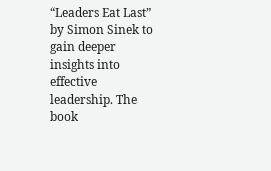“Leaders Eat Last” by Simon Sinek to gain deeper insights into effective leadership. The book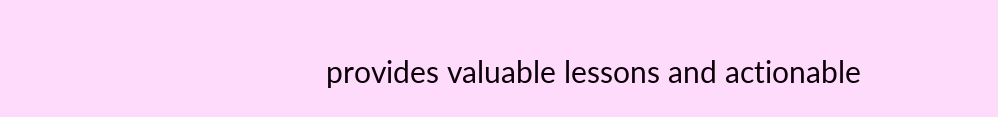provides valuable lessons and actionable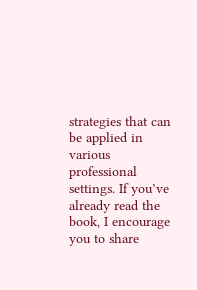strategies that can be applied in various professional settings. If you’ve already read the book, I encourage you to share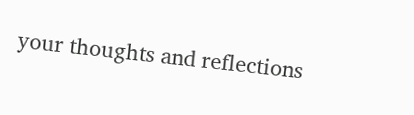your thoughts and reflections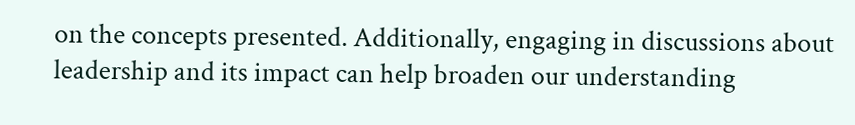on the concepts presented. Additionally, engaging in discussions about leadership and its impact can help broaden our understanding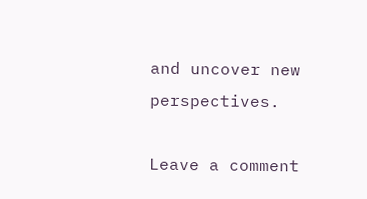and uncover new perspectives.

Leave a comment